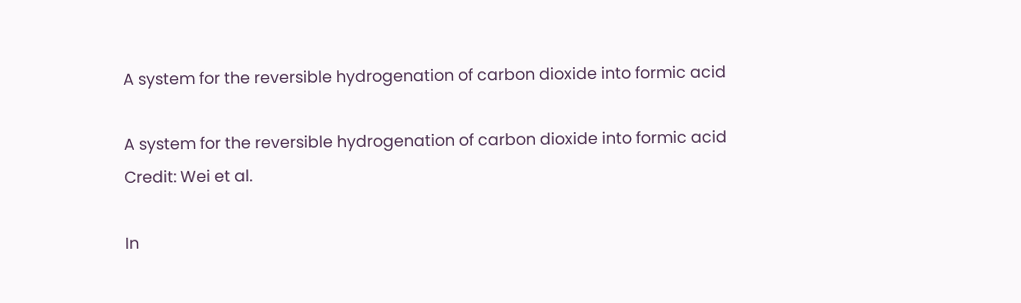A system for the reversible hydrogenation of carbon dioxide into formic acid

A system for the reversible hydrogenation of carbon dioxide into formic acid
Credit: Wei et al.

In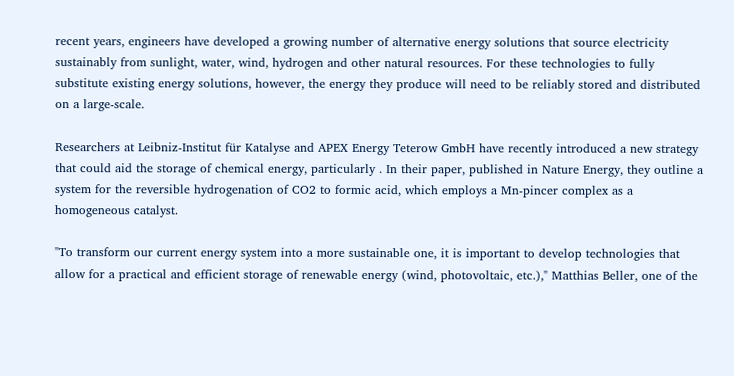recent years, engineers have developed a growing number of alternative energy solutions that source electricity sustainably from sunlight, water, wind, hydrogen and other natural resources. For these technologies to fully substitute existing energy solutions, however, the energy they produce will need to be reliably stored and distributed on a large-scale.

Researchers at Leibniz-Institut für Katalyse and APEX Energy Teterow GmbH have recently introduced a new strategy that could aid the storage of chemical energy, particularly . In their paper, published in Nature Energy, they outline a system for the reversible hydrogenation of CO2 to formic acid, which employs a Mn-pincer complex as a homogeneous catalyst.

"To transform our current energy system into a more sustainable one, it is important to develop technologies that allow for a practical and efficient storage of renewable energy (wind, photovoltaic, etc.)," Matthias Beller, one of the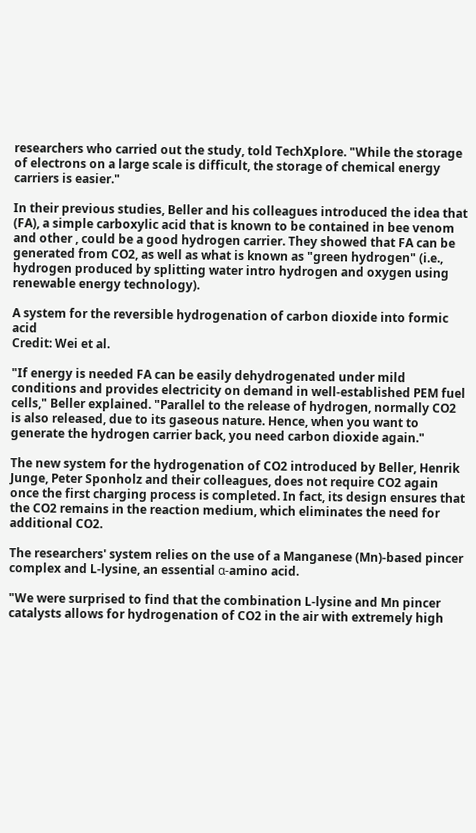researchers who carried out the study, told TechXplore. "While the storage of electrons on a large scale is difficult, the storage of chemical energy carriers is easier."

In their previous studies, Beller and his colleagues introduced the idea that (FA), a simple carboxylic acid that is known to be contained in bee venom and other , could be a good hydrogen carrier. They showed that FA can be generated from CO2, as well as what is known as "green hydrogen" (i.e., hydrogen produced by splitting water intro hydrogen and oxygen using renewable energy technology).

A system for the reversible hydrogenation of carbon dioxide into formic acid
Credit: Wei et al.

"If energy is needed FA can be easily dehydrogenated under mild conditions and provides electricity on demand in well-established PEM fuel cells," Beller explained. "Parallel to the release of hydrogen, normally CO2 is also released, due to its gaseous nature. Hence, when you want to generate the hydrogen carrier back, you need carbon dioxide again."

The new system for the hydrogenation of CO2 introduced by Beller, Henrik Junge, Peter Sponholz and their colleagues, does not require CO2 again once the first charging process is completed. In fact, its design ensures that the CO2 remains in the reaction medium, which eliminates the need for additional CO2.

The researchers' system relies on the use of a Manganese (Mn)-based pincer complex and L-lysine, an essential α-amino acid.

"We were surprised to find that the combination L-lysine and Mn pincer catalysts allows for hydrogenation of CO2 in the air with extremely high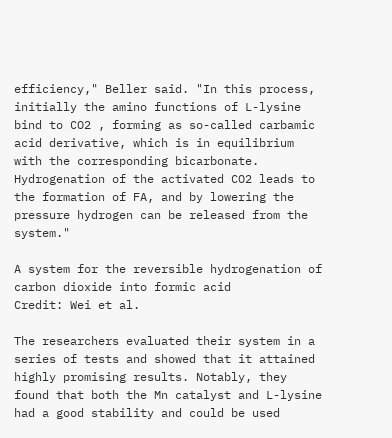efficiency," Beller said. "In this process, initially the amino functions of L-lysine bind to CO2 , forming as so-called carbamic acid derivative, which is in equilibrium with the corresponding bicarbonate. Hydrogenation of the activated CO2 leads to the formation of FA, and by lowering the pressure hydrogen can be released from the system."

A system for the reversible hydrogenation of carbon dioxide into formic acid
Credit: Wei et al.

The researchers evaluated their system in a series of tests and showed that it attained highly promising results. Notably, they found that both the Mn catalyst and L-lysine had a good stability and could be used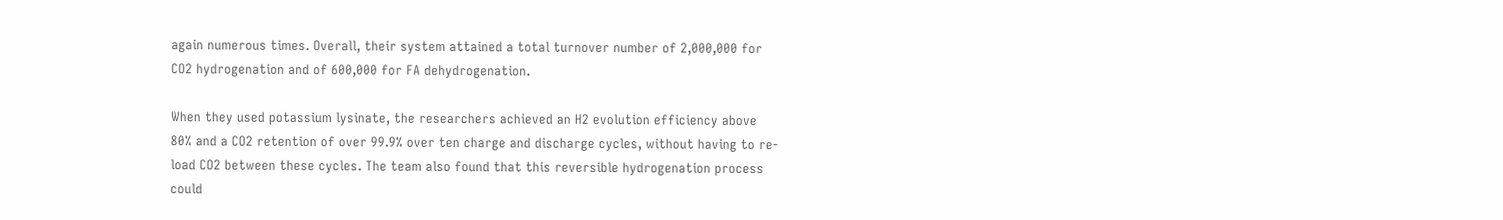again numerous times. Overall, their system attained a total turnover number of 2,000,000 for CO2 hydrogenation and of 600,000 for FA dehydrogenation.

When they used potassium lysinate, the researchers achieved an H2 evolution efficiency above 80% and a CO2 retention of over 99.9% over ten charge and discharge cycles, without having to re-load CO2 between these cycles. The team also found that this reversible hydrogenation process could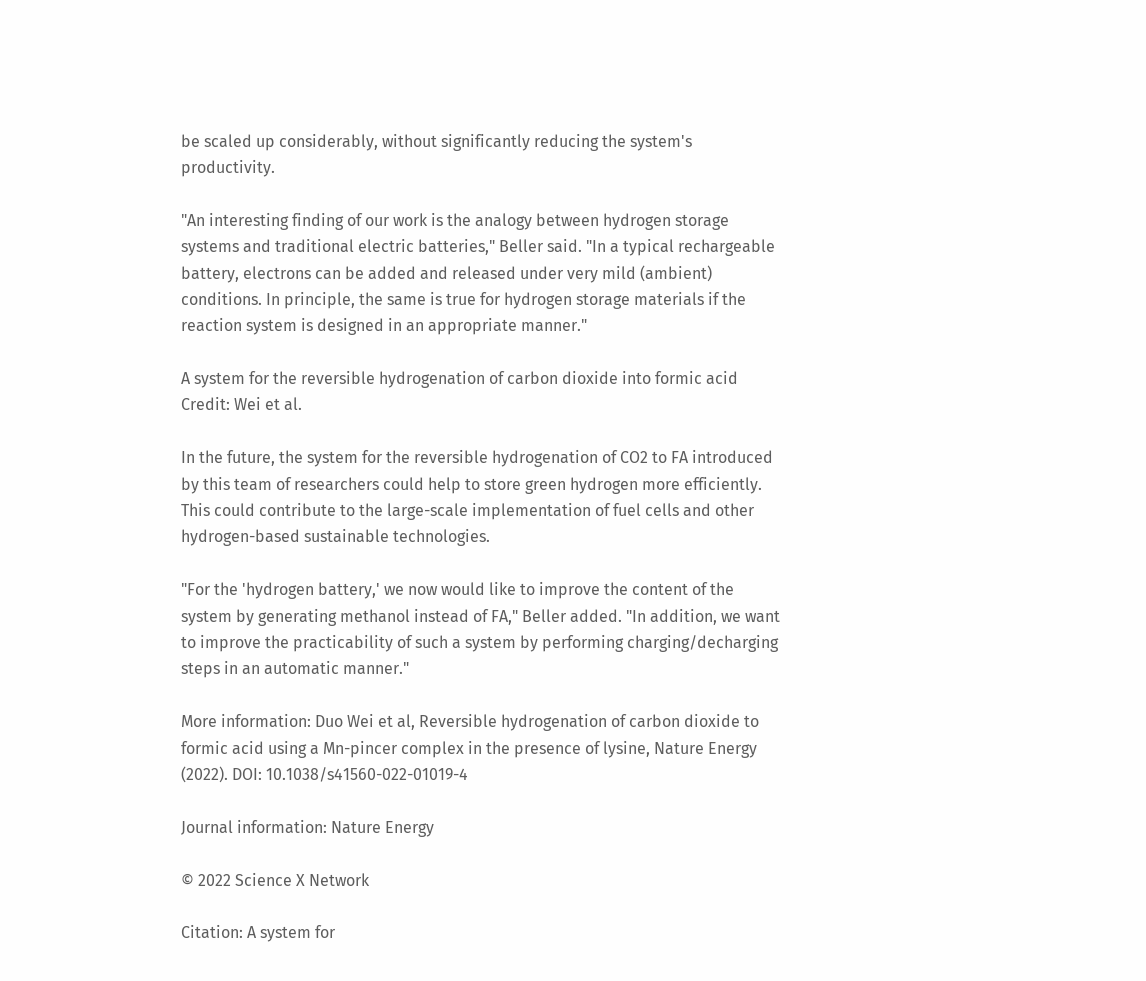be scaled up considerably, without significantly reducing the system's productivity.

"An interesting finding of our work is the analogy between hydrogen storage systems and traditional electric batteries," Beller said. "In a typical rechargeable battery, electrons can be added and released under very mild (ambient) conditions. In principle, the same is true for hydrogen storage materials if the reaction system is designed in an appropriate manner."

A system for the reversible hydrogenation of carbon dioxide into formic acid
Credit: Wei et al.

In the future, the system for the reversible hydrogenation of CO2 to FA introduced by this team of researchers could help to store green hydrogen more efficiently. This could contribute to the large-scale implementation of fuel cells and other hydrogen-based sustainable technologies.

"For the 'hydrogen battery,' we now would like to improve the content of the system by generating methanol instead of FA," Beller added. "In addition, we want to improve the practicability of such a system by performing charging/decharging steps in an automatic manner."

More information: Duo Wei et al, Reversible hydrogenation of carbon dioxide to formic acid using a Mn-pincer complex in the presence of lysine, Nature Energy (2022). DOI: 10.1038/s41560-022-01019-4

Journal information: Nature Energy

© 2022 Science X Network

Citation: A system for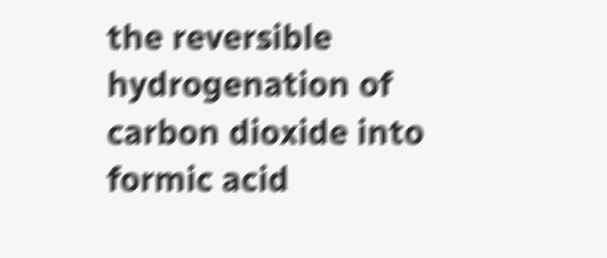the reversible hydrogenation of carbon dioxide into formic acid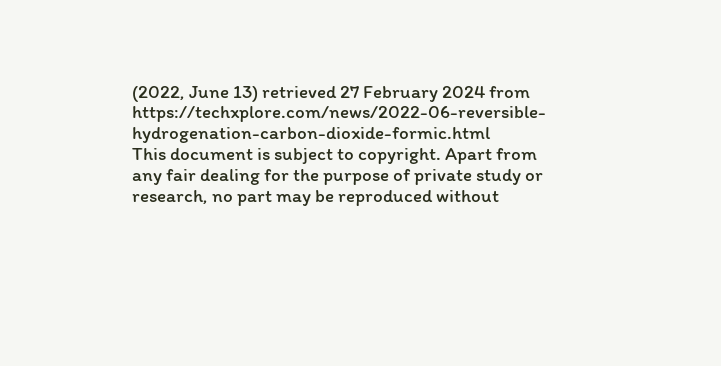(2022, June 13) retrieved 27 February 2024 from https://techxplore.com/news/2022-06-reversible-hydrogenation-carbon-dioxide-formic.html
This document is subject to copyright. Apart from any fair dealing for the purpose of private study or research, no part may be reproduced without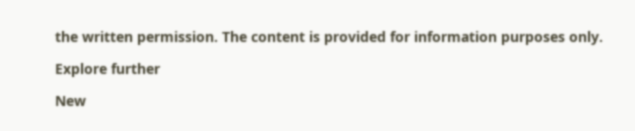the written permission. The content is provided for information purposes only.

Explore further

New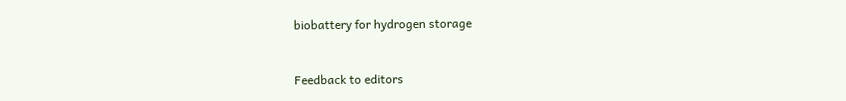biobattery for hydrogen storage


Feedback to editors